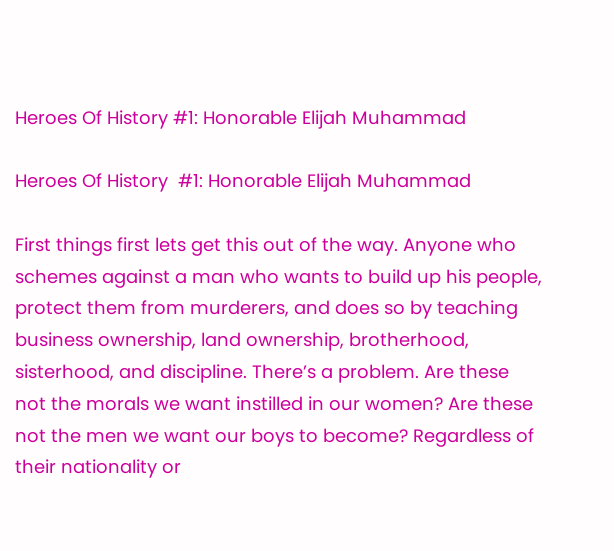Heroes Of History #1: Honorable Elijah Muhammad

Heroes Of History  #1: Honorable Elijah Muhammad

First things first lets get this out of the way. Anyone who schemes against a man who wants to build up his people, protect them from murderers, and does so by teaching business ownership, land ownership, brotherhood, sisterhood, and discipline. There’s a problem. Are these not the morals we want instilled in our women? Are these not the men we want our boys to become? Regardless of their nationality or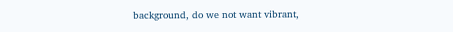background, do we not want vibrant,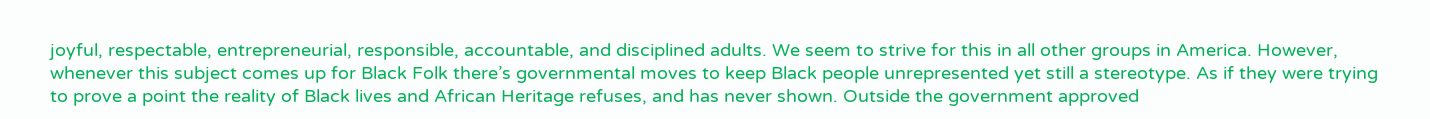joyful, respectable, entrepreneurial, responsible, accountable, and disciplined adults. We seem to strive for this in all other groups in America. However, whenever this subject comes up for Black Folk there’s governmental moves to keep Black people unrepresented yet still a stereotype. As if they were trying to prove a point the reality of Black lives and African Heritage refuses, and has never shown. Outside the government approved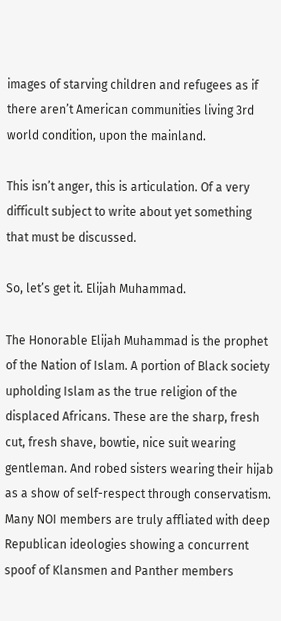images of starving children and refugees as if there aren’t American communities living 3rd world condition, upon the mainland.

This isn’t anger, this is articulation. Of a very difficult subject to write about yet something that must be discussed.

So, let’s get it. Elijah Muhammad.

The Honorable Elijah Muhammad is the prophet of the Nation of Islam. A portion of Black society upholding Islam as the true religion of the displaced Africans. These are the sharp, fresh cut, fresh shave, bowtie, nice suit wearing gentleman. And robed sisters wearing their hijab as a show of self-respect through conservatism. Many NOI members are truly affliated with deep Republican ideologies showing a concurrent spoof of Klansmen and Panther members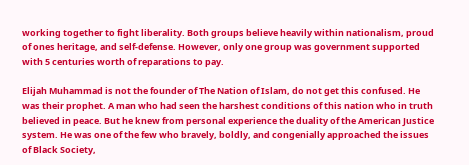working together to fight liberality. Both groups believe heavily within nationalism, proud of ones heritage, and self-defense. However, only one group was government supported with 5 centuries worth of reparations to pay.

Elijah Muhammad is not the founder of The Nation of Islam, do not get this confused. He was their prophet. A man who had seen the harshest conditions of this nation who in truth believed in peace. But he knew from personal experience the duality of the American Justice system. He was one of the few who bravely, boldly, and congenially approached the issues of Black Society,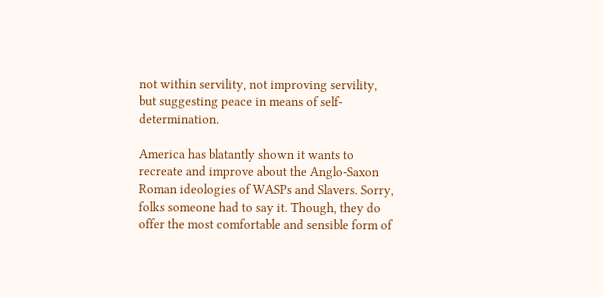not within servility, not improving servility, but suggesting peace in means of self-determination.

America has blatantly shown it wants to recreate and improve about the Anglo-Saxon Roman ideologies of WASPs and Slavers. Sorry, folks someone had to say it. Though, they do offer the most comfortable and sensible form of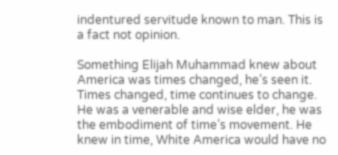indentured servitude known to man. This is a fact not opinion.

Something Elijah Muhammad knew about America was times changed, he’s seen it. Times changed, time continues to change. He was a venerable and wise elder, he was the embodiment of time’s movement. He knew in time, White America would have no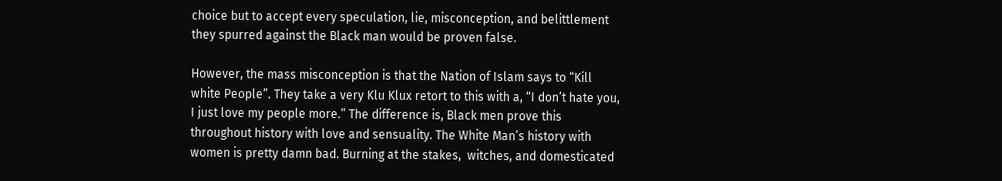choice but to accept every speculation, lie, misconception, and belittlement they spurred against the Black man would be proven false.

However, the mass misconception is that the Nation of Islam says to “Kill white People”. They take a very Klu Klux retort to this with a, “I don’t hate you, I just love my people more.” The difference is, Black men prove this throughout history with love and sensuality. The White Man’s history with women is pretty damn bad. Burning at the stakes,  witches, and domesticated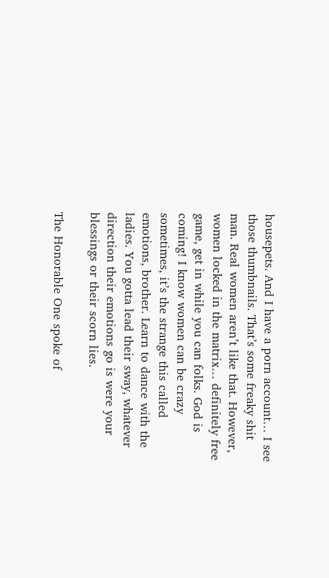housepets. And I have a porn account… I see those thumbnails. That’s some freaky shit man. Real women aren’t like that. However, women locked in the matrix… definitely free game, get in while you can folks. God is coming! I know women can be crazy sometimes, it’s the strange this called emotions, brother. Learn to dance with the ladies. You gotta lead their sway, whatever direction their emotions go is were your blessings or their scorn lies.

The Honorable One spoke of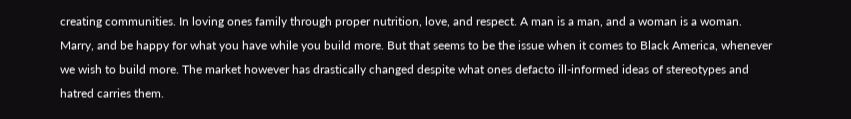creating communities. In loving ones family through proper nutrition, love, and respect. A man is a man, and a woman is a woman. Marry, and be happy for what you have while you build more. But that seems to be the issue when it comes to Black America, whenever we wish to build more. The market however has drastically changed despite what ones defacto ill-informed ideas of stereotypes and hatred carries them.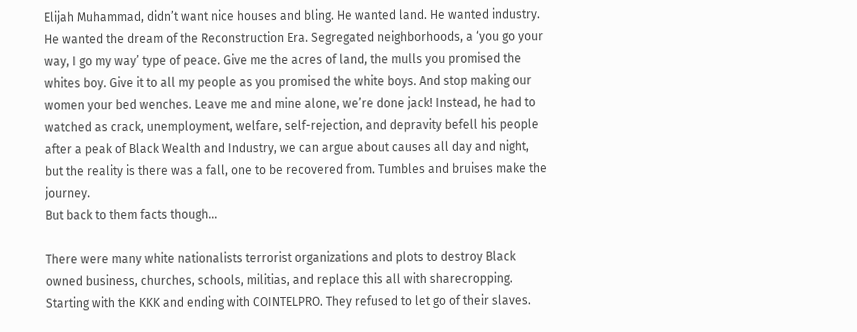Elijah Muhammad, didn’t want nice houses and bling. He wanted land. He wanted industry. He wanted the dream of the Reconstruction Era. Segregated neighborhoods, a ‘you go your way, I go my way’ type of peace. Give me the acres of land, the mulls you promised the whites boy. Give it to all my people as you promised the white boys. And stop making our women your bed wenches. Leave me and mine alone, we’re done jack! Instead, he had to watched as crack, unemployment, welfare, self-rejection, and depravity befell his people after a peak of Black Wealth and Industry, we can argue about causes all day and night, but the reality is there was a fall, one to be recovered from. Tumbles and bruises make the journey.
But back to them facts though…

There were many white nationalists terrorist organizations and plots to destroy Black owned business, churches, schools, militias, and replace this all with sharecropping. Starting with the KKK and ending with COINTELPRO. They refused to let go of their slaves.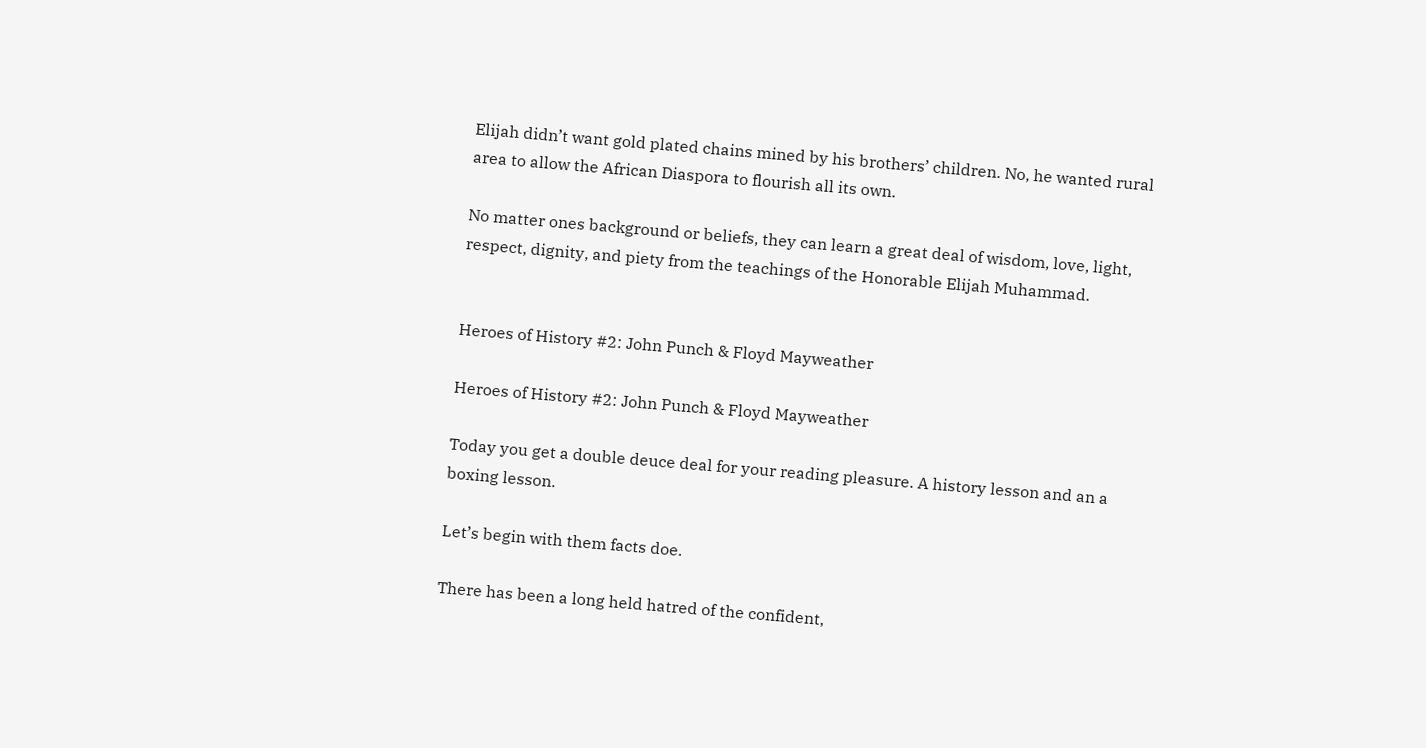Elijah didn’t want gold plated chains mined by his brothers’ children. No, he wanted rural area to allow the African Diaspora to flourish all its own.

No matter ones background or beliefs, they can learn a great deal of wisdom, love, light, respect, dignity, and piety from the teachings of the Honorable Elijah Muhammad.


Heroes of History #2: John Punch & Floyd Mayweather

Heroes of History #2: John Punch & Floyd Mayweather

Today you get a double deuce deal for your reading pleasure. A history lesson and an a boxing lesson.

Let’s begin with them facts doe.

There has been a long held hatred of the confident,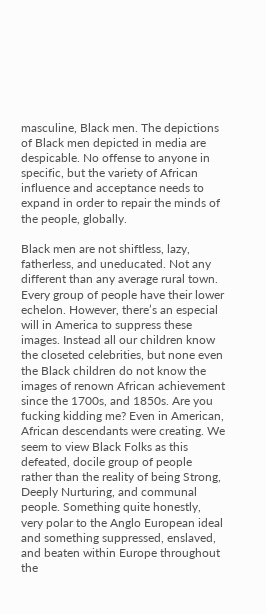masculine, Black men. The depictions of Black men depicted in media are despicable. No offense to anyone in specific, but the variety of African influence and acceptance needs to expand in order to repair the minds of the people, globally.

Black men are not shiftless, lazy, fatherless, and uneducated. Not any different than any average rural town. Every group of people have their lower echelon. However, there’s an especial will in America to suppress these images. Instead all our children know the closeted celebrities, but none even the Black children do not know the images of renown African achievement since the 1700s, and 1850s. Are you fucking kidding me? Even in American, African descendants were creating. We seem to view Black Folks as this defeated, docile group of people rather than the reality of being Strong, Deeply Nurturing, and communal people. Something quite honestly, very polar to the Anglo European ideal and something suppressed, enslaved, and beaten within Europe throughout the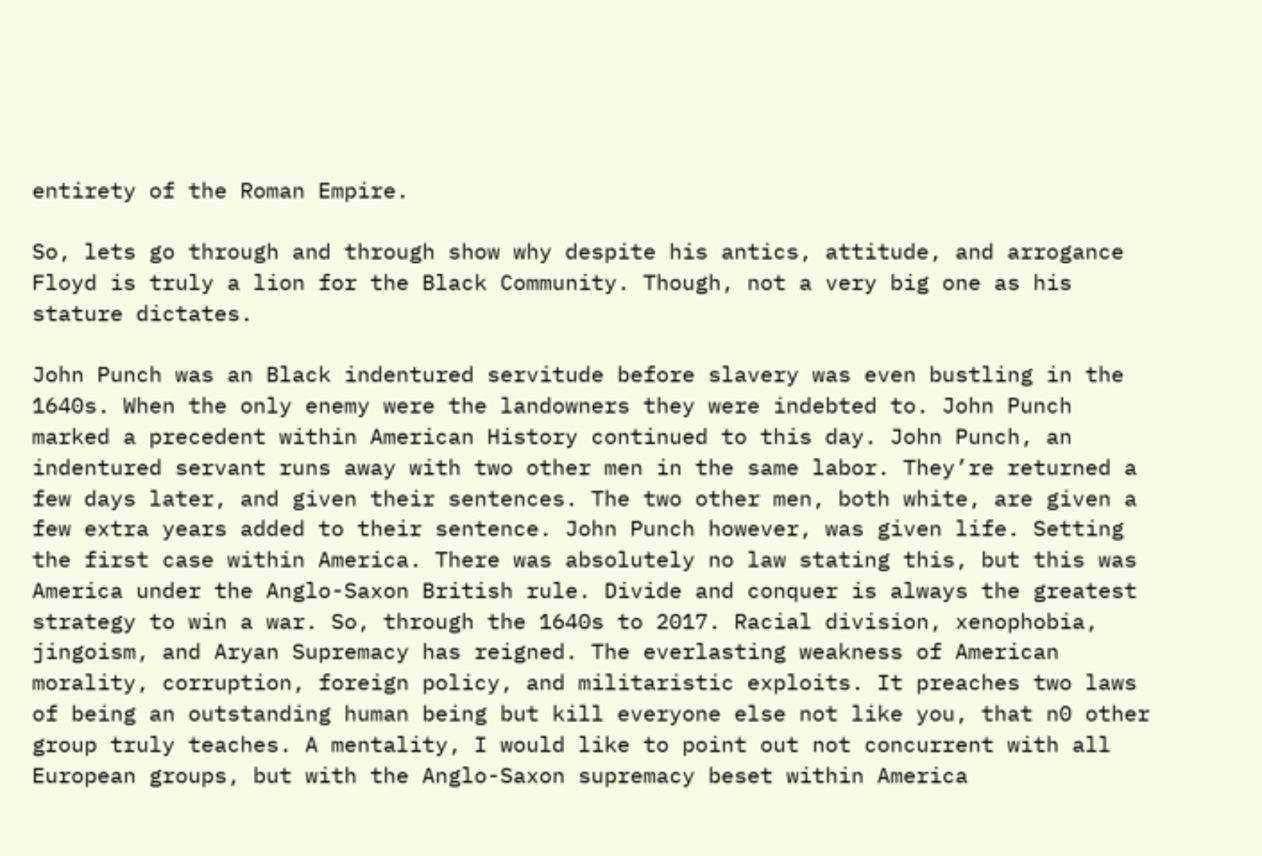entirety of the Roman Empire.

So, lets go through and through show why despite his antics, attitude, and arrogance Floyd is truly a lion for the Black Community. Though, not a very big one as his stature dictates.

John Punch was an Black indentured servitude before slavery was even bustling in the 1640s. When the only enemy were the landowners they were indebted to. John Punch marked a precedent within American History continued to this day. John Punch, an indentured servant runs away with two other men in the same labor. They’re returned a few days later, and given their sentences. The two other men, both white, are given a few extra years added to their sentence. John Punch however, was given life. Setting the first case within America. There was absolutely no law stating this, but this was America under the Anglo-Saxon British rule. Divide and conquer is always the greatest strategy to win a war. So, through the 1640s to 2017. Racial division, xenophobia, jingoism, and Aryan Supremacy has reigned. The everlasting weakness of American morality, corruption, foreign policy, and militaristic exploits. It preaches two laws of being an outstanding human being but kill everyone else not like you, that n0 other group truly teaches. A mentality, I would like to point out not concurrent with all European groups, but with the Anglo-Saxon supremacy beset within America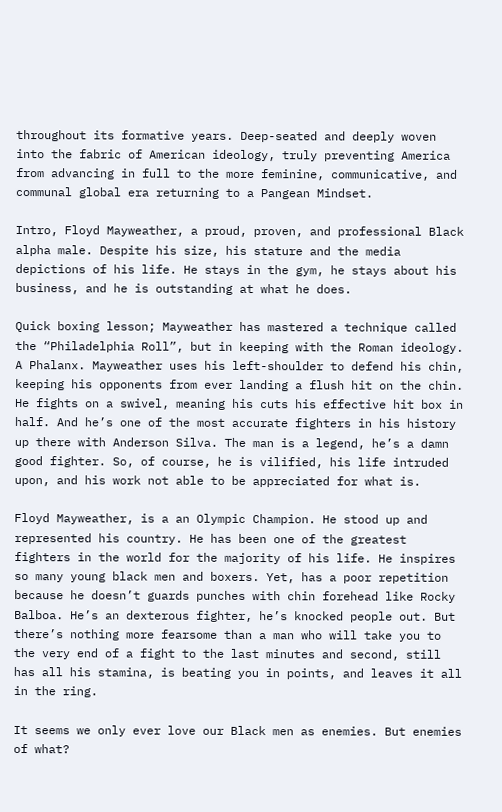throughout its formative years. Deep-seated and deeply woven into the fabric of American ideology, truly preventing America from advancing in full to the more feminine, communicative, and communal global era returning to a Pangean Mindset.

Intro, Floyd Mayweather, a proud, proven, and professional Black alpha male. Despite his size, his stature and the media depictions of his life. He stays in the gym, he stays about his business, and he is outstanding at what he does.

Quick boxing lesson; Mayweather has mastered a technique called the “Philadelphia Roll”, but in keeping with the Roman ideology. A Phalanx. Mayweather uses his left-shoulder to defend his chin, keeping his opponents from ever landing a flush hit on the chin. He fights on a swivel, meaning his cuts his effective hit box in half. And he’s one of the most accurate fighters in his history up there with Anderson Silva. The man is a legend, he’s a damn good fighter. So, of course, he is vilified, his life intruded upon, and his work not able to be appreciated for what is.

Floyd Mayweather, is a an Olympic Champion. He stood up and represented his country. He has been one of the greatest fighters in the world for the majority of his life. He inspires so many young black men and boxers. Yet, has a poor repetition because he doesn’t guards punches with chin forehead like Rocky Balboa. He’s an dexterous fighter, he’s knocked people out. But there’s nothing more fearsome than a man who will take you to the very end of a fight to the last minutes and second, still has all his stamina, is beating you in points, and leaves it all in the ring.

It seems we only ever love our Black men as enemies. But enemies of what?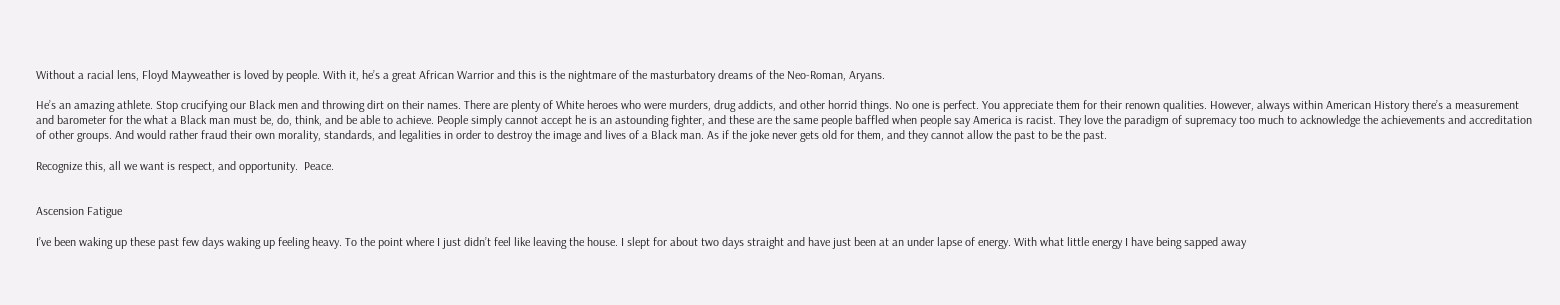Without a racial lens, Floyd Mayweather is loved by people. With it, he’s a great African Warrior and this is the nightmare of the masturbatory dreams of the Neo-Roman, Aryans.

He’s an amazing athlete. Stop crucifying our Black men and throwing dirt on their names. There are plenty of White heroes who were murders, drug addicts, and other horrid things. No one is perfect. You appreciate them for their renown qualities. However, always within American History there’s a measurement and barometer for the what a Black man must be, do, think, and be able to achieve. People simply cannot accept he is an astounding fighter, and these are the same people baffled when people say America is racist. They love the paradigm of supremacy too much to acknowledge the achievements and accreditation of other groups. And would rather fraud their own morality, standards, and legalities in order to destroy the image and lives of a Black man. As if the joke never gets old for them, and they cannot allow the past to be the past.

Recognize this, all we want is respect, and opportunity.  Peace.


Ascension Fatigue

I’ve been waking up these past few days waking up feeling heavy. To the point where I just didn’t feel like leaving the house. I slept for about two days straight and have just been at an under lapse of energy. With what little energy I have being sapped away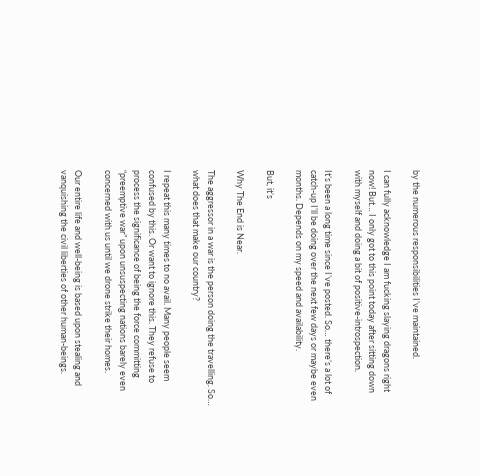by the numerous responsibilities I’ve maintained.

I can fully acknowledge I am fucking slaying dragons right now! But… I only got to this point today after sitting down with myself and doing a bit of positive-introspection.

It’s been a long time since I’ve posted. So… there’s a lot of catch-up I’ll be doing over the next few days or maybe even months. Depends on my speed and availability.

But, it’s

Why The End is Near.

The aggressor in a war is the person doing the travelling. So… what does that make our country?

I repeat this many times to no avail. Many people seem confused by this. Or want to ignore this. They refuse to process the significance of being the force committing “preemptive war” upon unsuspecting nations barely even concerned with us until we drone strike their homes.

Our entire life and well-being is based upon stealing and vanquishing the civil liberties of other human-beings.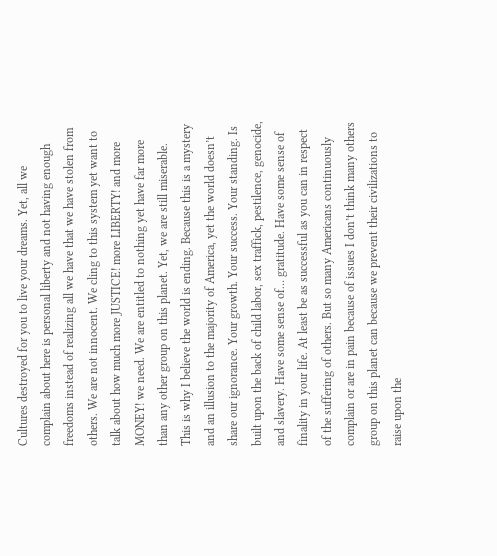Cultures destroyed for you to live your dreams. Yet, all we complain about here is personal liberty and not having enough freedoms instead of realizing all we have that we have stolen from others. We are not innocent. We cling to this system yet want to talk about how much more JUSTICE! more LIBERTY! and more MONEY! we need. We are entitled to nothing yet have far more than any other group on this planet. Yet, we are still miserable. This is why I believe the world is ending. Because this is a mystery and an illusion to the majority of America, yet the world doesn’t share our ignorance. Your growth. Your success. Your standing. Is built upon the back of child labor, sex traffick, pestilence, genocide, and slavery. Have some sense of… gratitude. Have some sense of finality in your life. At least be as successful as you can in respect of the suffering of others. But so many Americans continuously complain or are in pain because of issues I don’t think many others group on this planet can because we prevent their civilizations to raise upon the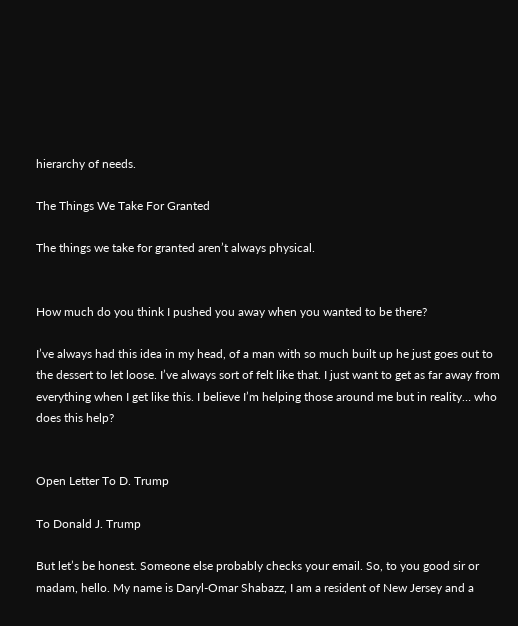hierarchy of needs.

The Things We Take For Granted

The things we take for granted aren’t always physical.


How much do you think I pushed you away when you wanted to be there?

I’ve always had this idea in my head, of a man with so much built up he just goes out to the dessert to let loose. I’ve always sort of felt like that. I just want to get as far away from everything when I get like this. I believe I’m helping those around me but in reality… who does this help?


Open Letter To D. Trump

To Donald J. Trump

But let’s be honest. Someone else probably checks your email. So, to you good sir or madam, hello. My name is Daryl-Omar Shabazz, I am a resident of New Jersey and a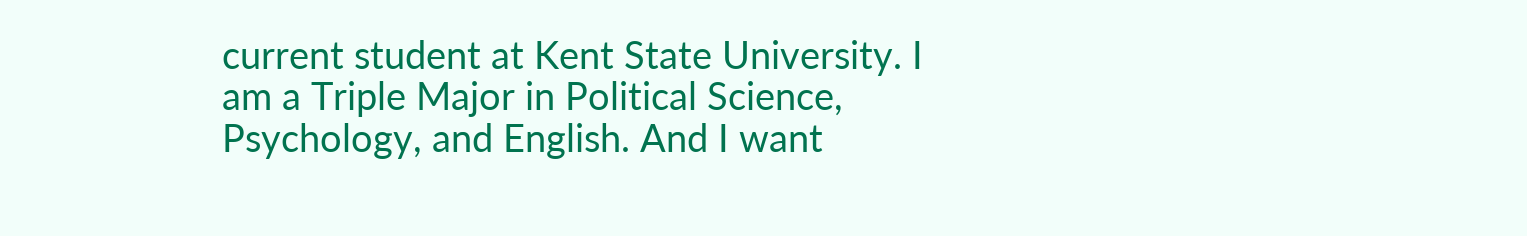current student at Kent State University. I am a Triple Major in Political Science, Psychology, and English. And I want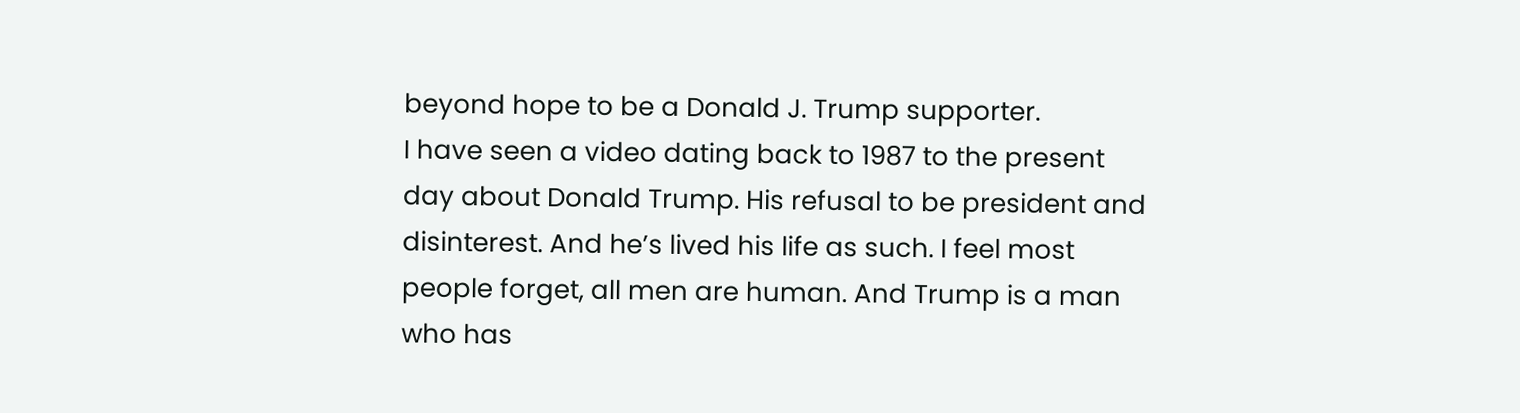beyond hope to be a Donald J. Trump supporter.
I have seen a video dating back to 1987 to the present day about Donald Trump. His refusal to be president and disinterest. And he’s lived his life as such. I feel most people forget, all men are human. And Trump is a man who has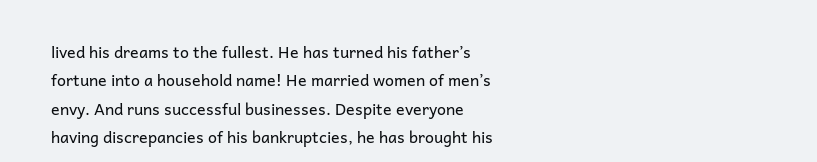lived his dreams to the fullest. He has turned his father’s fortune into a household name! He married women of men’s envy. And runs successful businesses. Despite everyone having discrepancies of his bankruptcies, he has brought his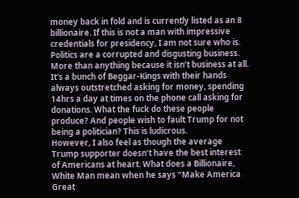money back in fold and is currently listed as an 8 billionaire. If this is not a man with impressive credentials for presidency, I am not sure who is.
Politics are a corrupted and disgusting business. More than anything because it isn’t business at all. It’s a bunch of Beggar-Kings with their hands always outstretched asking for money, spending 14hrs a day at times on the phone call asking for donations. What the fuck do these people produce? And people wish to fault Trump for not being a politician? This is ludicrous.
However, I also feel as though the average Trump supporter doesn’t have the best interest of Americans at heart. What does a Billionaire, White Man mean when he says “Make America Great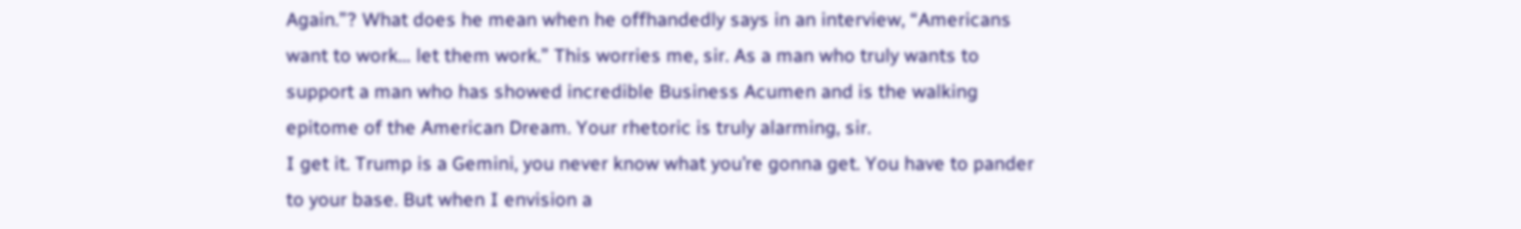Again.”? What does he mean when he offhandedly says in an interview, “Americans want to work… let them work.” This worries me, sir. As a man who truly wants to support a man who has showed incredible Business Acumen and is the walking epitome of the American Dream. Your rhetoric is truly alarming, sir.
I get it. Trump is a Gemini, you never know what you’re gonna get. You have to pander to your base. But when I envision a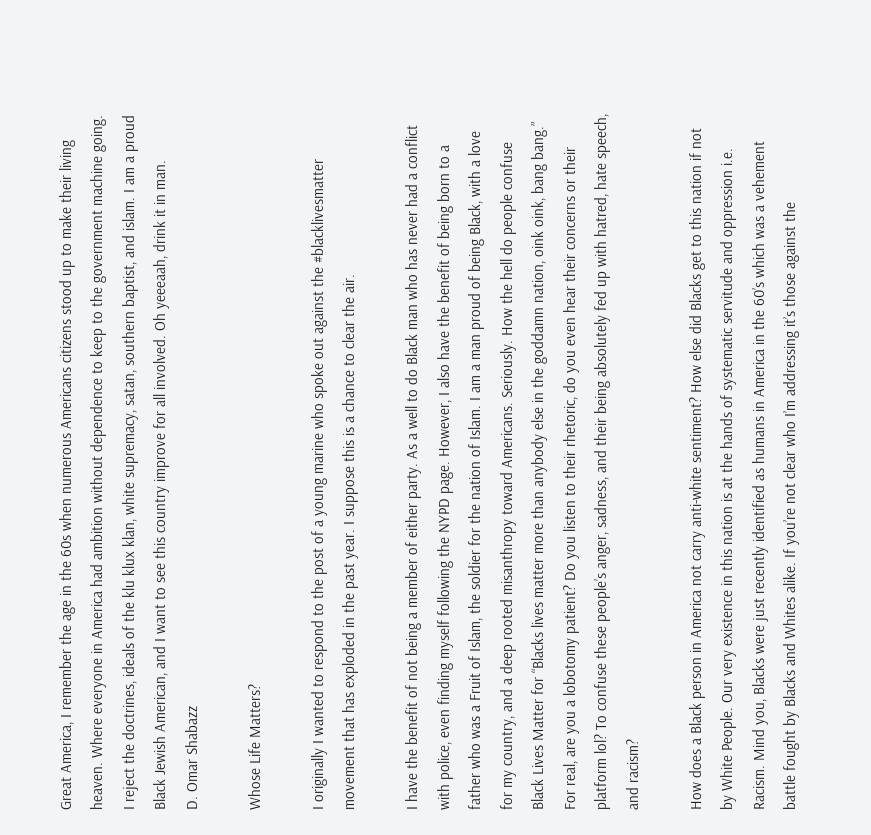Great America, I remember the age in the 60s when numerous Americans citizens stood up to make their living heaven. Where everyone in America had ambition without dependence to keep to the government machine going.
I reject the doctrines, ideals of the klu klux klan, white supremacy, satan, southern baptist, and islam. I am a proud Black Jewish American, and I want to see this country improve for all involved. Oh yeeeaah, drink it in man.
D. Omar Shabazz

Whose Life Matters?

I originally I wanted to respond to the post of a young marine who spoke out against the #blacklivesmatter movement that has exploded in the past year. I suppose this is a chance to clear the air.

I have the benefit of not being a member of either party. As a well to do Black man who has never had a conflict with police, even finding myself following the NYPD page. However, I also have the benefit of being born to a father who was a Fruit of Islam, the soldier for the nation of Islam. I am a man proud of being Black, with a love for my country, and a deep rooted misanthropy toward Americans. Seriously. How the hell do people confuse Black Lives Matter for “Blacks lives matter more than anybody else in the goddamn nation, oink oink, bang bang.” For real, are you a lobotomy patient? Do you listen to their rhetoric, do you even hear their concerns or their platform lol? To confuse these people’s anger, sadness, and their being absolutely fed up with hatred, hate speech, and racism?

How does a Black person in America not carry anti-white sentiment? How else did Blacks get to this nation if not by White People. Our very existence in this nation is at the hands of systematic servitude and oppression i.e. Racism. Mind you, Blacks were just recently identified as humans in America in the 60’s which was a vehement battle fought by Blacks and Whites alike. If you’re not clear who I’m addressing it’s those against the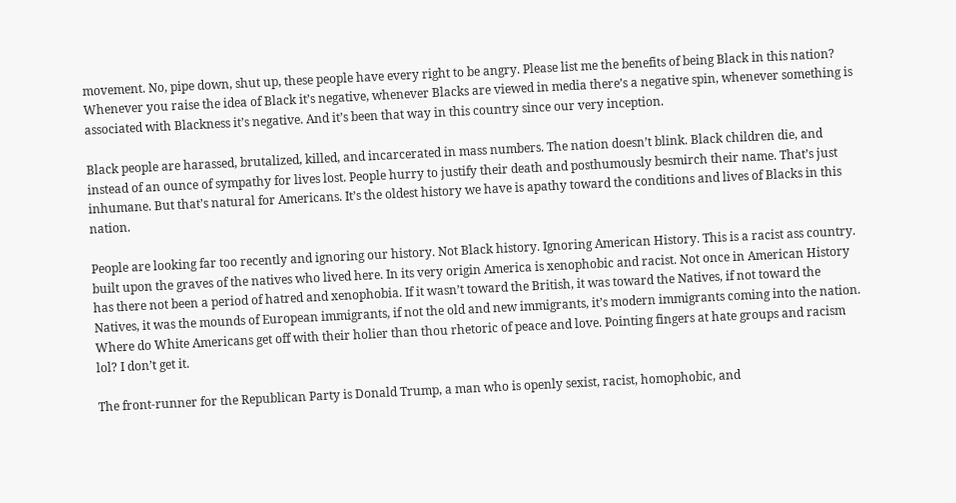movement. No, pipe down, shut up, these people have every right to be angry. Please list me the benefits of being Black in this nation? Whenever you raise the idea of Black it’s negative, whenever Blacks are viewed in media there’s a negative spin, whenever something is associated with Blackness it’s negative. And it’s been that way in this country since our very inception.

Black people are harassed, brutalized, killed, and incarcerated in mass numbers. The nation doesn’t blink. Black children die, and instead of an ounce of sympathy for lives lost. People hurry to justify their death and posthumously besmirch their name. That’s just inhumane. But that’s natural for Americans. It’s the oldest history we have is apathy toward the conditions and lives of Blacks in this nation.

People are looking far too recently and ignoring our history. Not Black history. Ignoring American History. This is a racist ass country. built upon the graves of the natives who lived here. In its very origin America is xenophobic and racist. Not once in American History has there not been a period of hatred and xenophobia. If it wasn’t toward the British, it was toward the Natives, if not toward the Natives, it was the mounds of European immigrants, if not the old and new immigrants, it’s modern immigrants coming into the nation. Where do White Americans get off with their holier than thou rhetoric of peace and love. Pointing fingers at hate groups and racism lol? I don’t get it.

The front-runner for the Republican Party is Donald Trump, a man who is openly sexist, racist, homophobic, and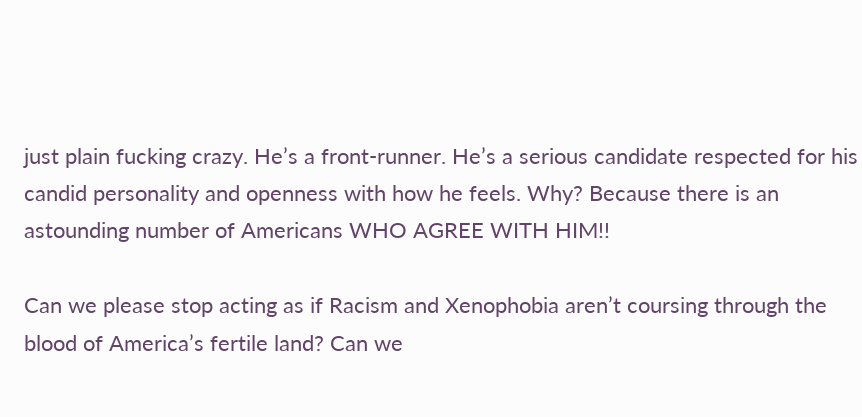just plain fucking crazy. He’s a front-runner. He’s a serious candidate respected for his candid personality and openness with how he feels. Why? Because there is an astounding number of Americans WHO AGREE WITH HIM!!

Can we please stop acting as if Racism and Xenophobia aren’t coursing through the blood of America’s fertile land? Can we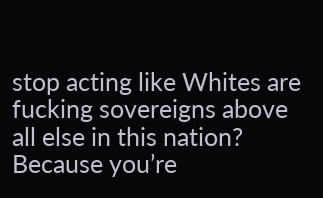stop acting like Whites are fucking sovereigns above all else in this nation? Because you’re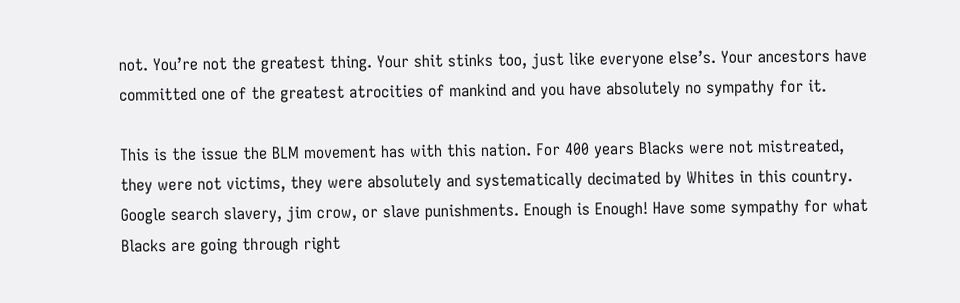not. You’re not the greatest thing. Your shit stinks too, just like everyone else’s. Your ancestors have committed one of the greatest atrocities of mankind and you have absolutely no sympathy for it.

This is the issue the BLM movement has with this nation. For 400 years Blacks were not mistreated, they were not victims, they were absolutely and systematically decimated by Whites in this country. Google search slavery, jim crow, or slave punishments. Enough is Enough! Have some sympathy for what Blacks are going through right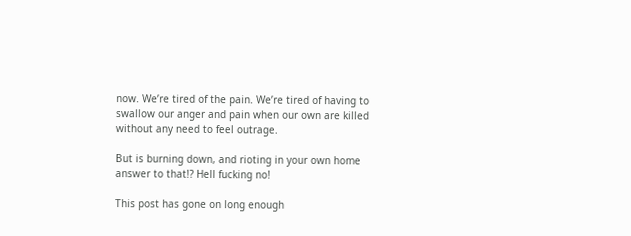now. We’re tired of the pain. We’re tired of having to swallow our anger and pain when our own are killed without any need to feel outrage.

But is burning down, and rioting in your own home answer to that!? Hell fucking no!

This post has gone on long enough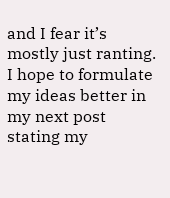and I fear it’s mostly just ranting. I hope to formulate my ideas better in my next post stating my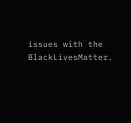issues with the BlackLivesMatter.